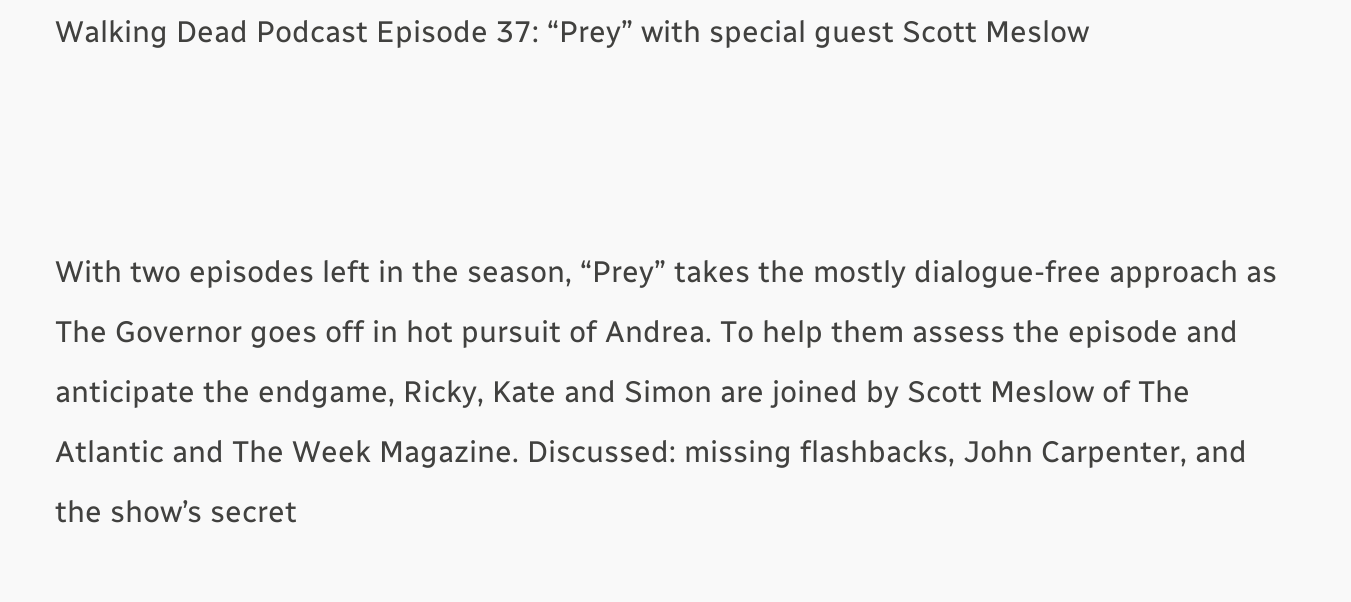Walking Dead Podcast Episode 37: “Prey” with special guest Scott Meslow



With two episodes left in the season, “Prey” takes the mostly dialogue-free approach as The Governor goes off in hot pursuit of Andrea. To help them assess the episode and anticipate the endgame, Ricky, Kate and Simon are joined by Scott Meslow of The Atlantic and The Week Magazine. Discussed: missing flashbacks, John Carpenter, and the show’s secret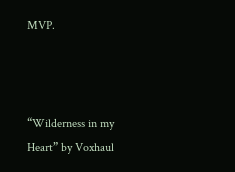MVP.



“Wilderness in my Heart” by Voxhaul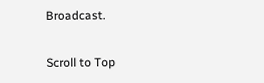Broadcast.

Scroll to Top